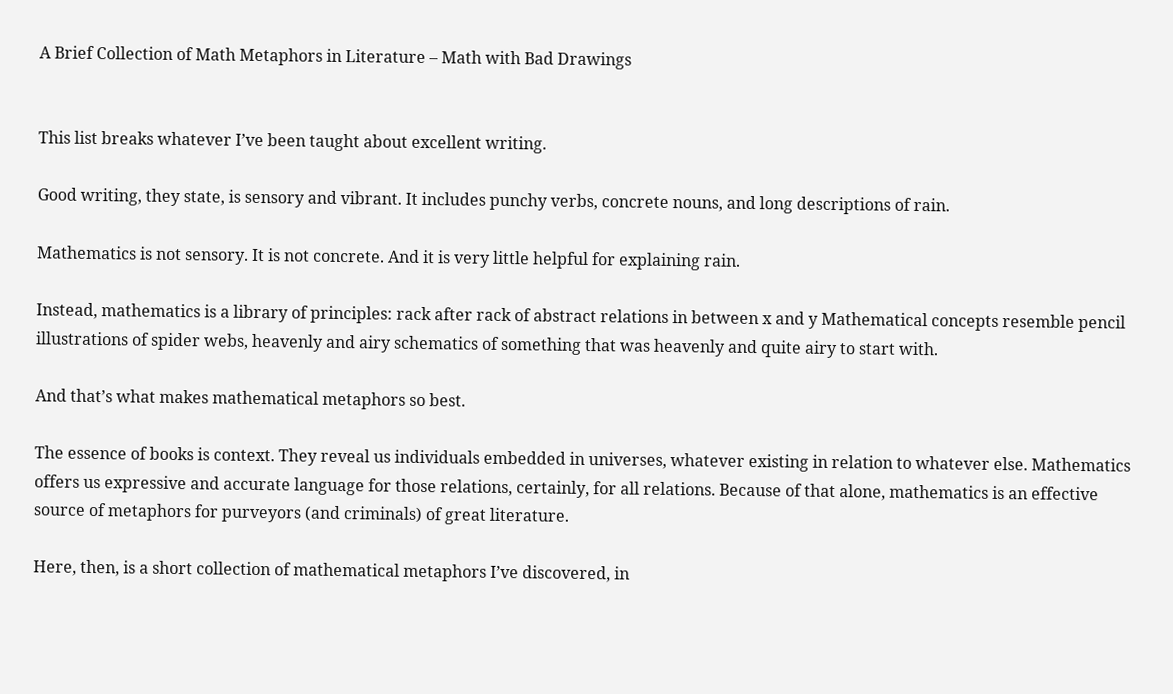A Brief Collection of Math Metaphors in Literature – Math with Bad Drawings


This list breaks whatever I’ve been taught about excellent writing.

Good writing, they state, is sensory and vibrant. It includes punchy verbs, concrete nouns, and long descriptions of rain.

Mathematics is not sensory. It is not concrete. And it is very little helpful for explaining rain.

Instead, mathematics is a library of principles: rack after rack of abstract relations in between x and y Mathematical concepts resemble pencil illustrations of spider webs, heavenly and airy schematics of something that was heavenly and quite airy to start with.

And that’s what makes mathematical metaphors so best.

The essence of books is context. They reveal us individuals embedded in universes, whatever existing in relation to whatever else. Mathematics offers us expressive and accurate language for those relations, certainly, for all relations. Because of that alone, mathematics is an effective source of metaphors for purveyors (and criminals) of great literature.

Here, then, is a short collection of mathematical metaphors I’ve discovered, in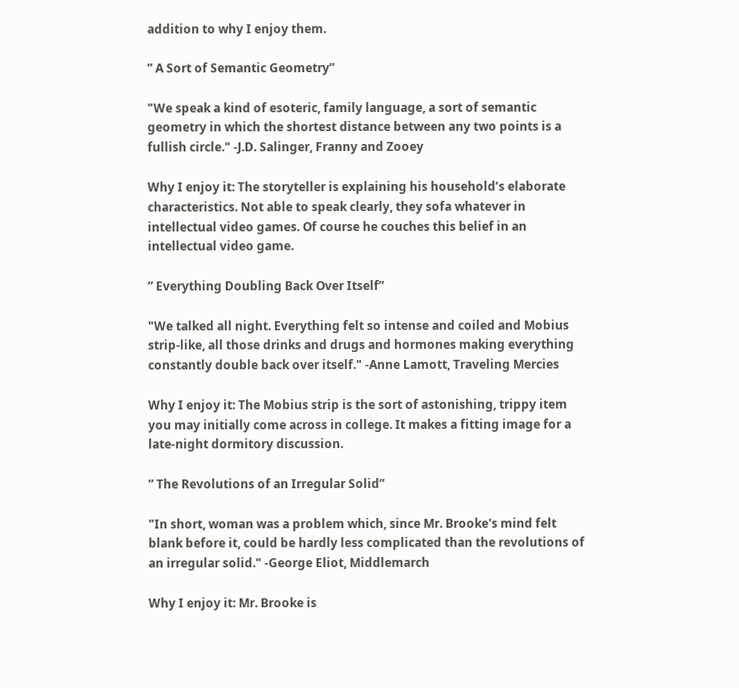addition to why I enjoy them.

” A Sort of Semantic Geometry”

"We speak a kind of esoteric, family language, a sort of semantic geometry in which the shortest distance between any two points is a fullish circle." -J.D. Salinger, Franny and Zooey

Why I enjoy it: The storyteller is explaining his household’s elaborate characteristics. Not able to speak clearly, they sofa whatever in intellectual video games. Of course he couches this belief in an intellectual video game.

” Everything Doubling Back Over Itself”

"We talked all night. Everything felt so intense and coiled and Mobius strip-like, all those drinks and drugs and hormones making everything constantly double back over itself." -Anne Lamott, Traveling Mercies

Why I enjoy it: The Mobius strip is the sort of astonishing, trippy item you may initially come across in college. It makes a fitting image for a late-night dormitory discussion.

” The Revolutions of an Irregular Solid”

"In short, woman was a problem which, since Mr. Brooke's mind felt blank before it, could be hardly less complicated than the revolutions of an irregular solid." -George Eliot, Middlemarch

Why I enjoy it: Mr. Brooke is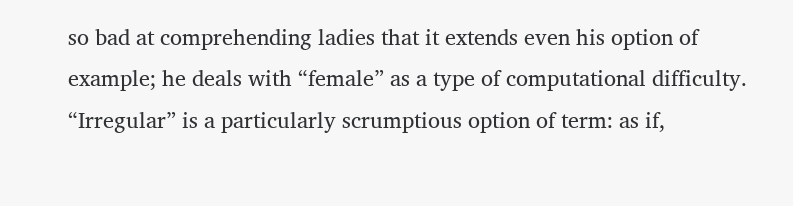so bad at comprehending ladies that it extends even his option of example; he deals with “female” as a type of computational difficulty. “Irregular” is a particularly scrumptious option of term: as if,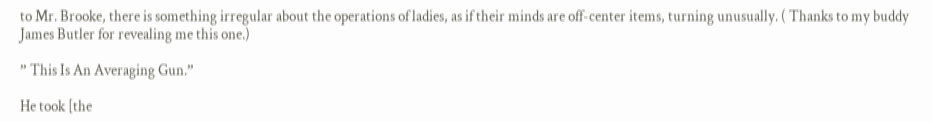to Mr. Brooke, there is something irregular about the operations of ladies, as if their minds are off-center items, turning unusually. ( Thanks to my buddy James Butler for revealing me this one.)

” This Is An Averaging Gun.”

He took [the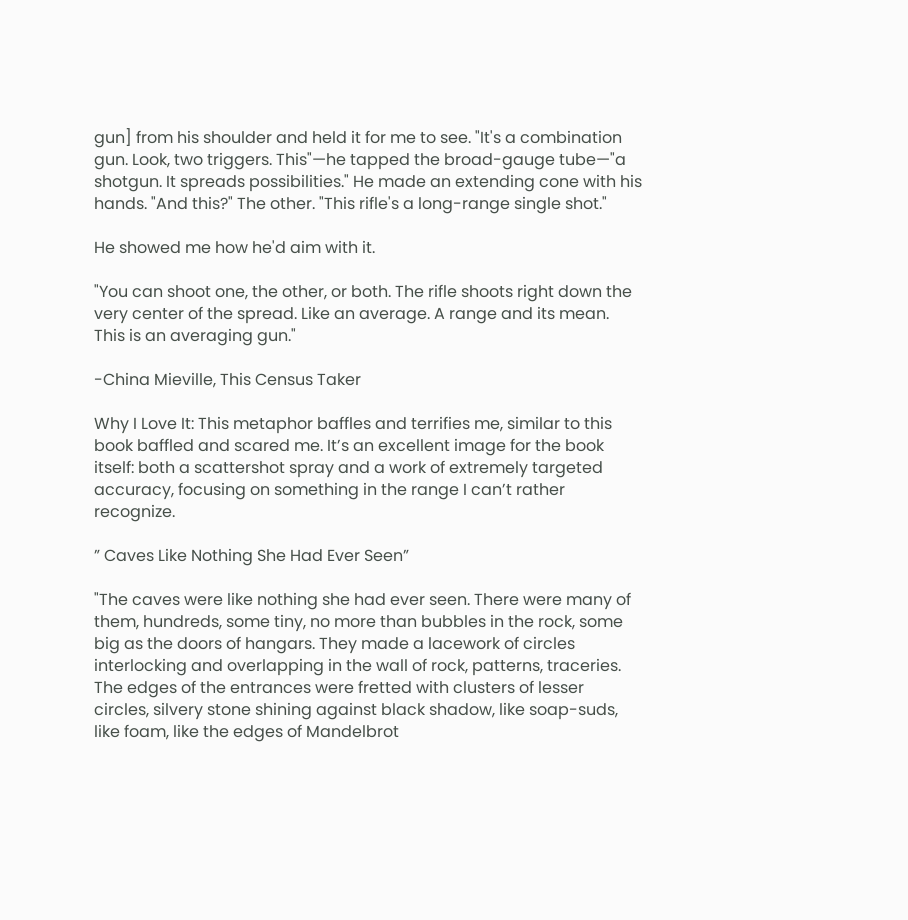gun] from his shoulder and held it for me to see. "It's a combination gun. Look, two triggers. This"—he tapped the broad-gauge tube—"a shotgun. It spreads possibilities." He made an extending cone with his hands. "And this?" The other. "This rifle's a long-range single shot."

He showed me how he'd aim with it.

"You can shoot one, the other, or both. The rifle shoots right down the very center of the spread. Like an average. A range and its mean. This is an averaging gun."

-China Mieville, This Census Taker

Why I Love It: This metaphor baffles and terrifies me, similar to this book baffled and scared me. It’s an excellent image for the book itself: both a scattershot spray and a work of extremely targeted accuracy, focusing on something in the range I can’t rather recognize.

” Caves Like Nothing She Had Ever Seen”

"The caves were like nothing she had ever seen. There were many of them, hundreds, some tiny, no more than bubbles in the rock, some big as the doors of hangars. They made a lacework of circles interlocking and overlapping in the wall of rock, patterns, traceries. The edges of the entrances were fretted with clusters of lesser circles, silvery stone shining against black shadow, like soap-suds, like foam, like the edges of Mandelbrot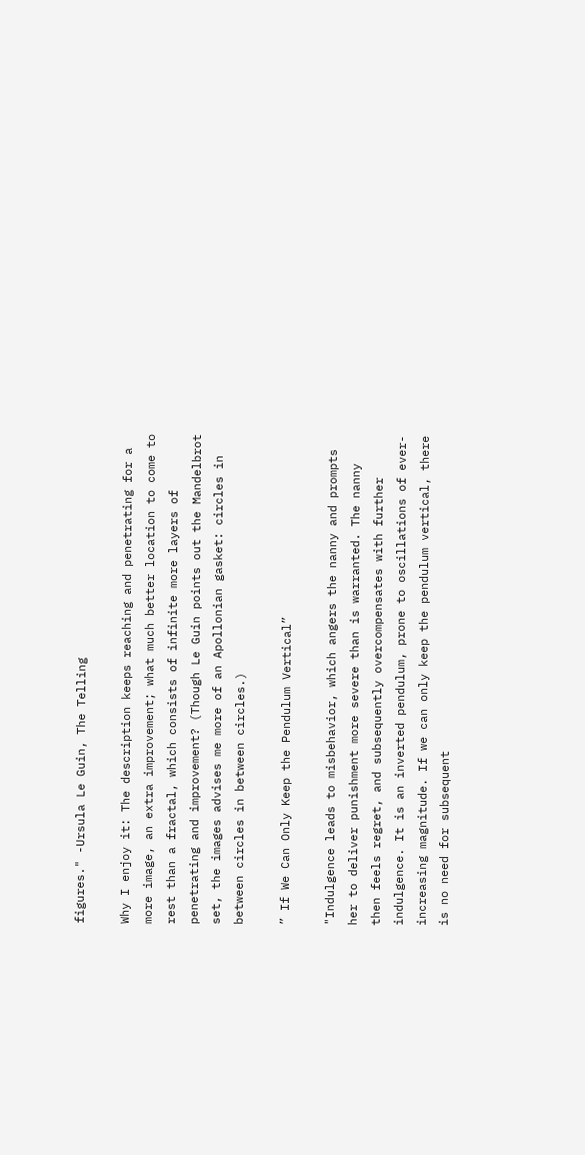figures." -Ursula Le Guin, The Telling

Why I enjoy it: The description keeps reaching and penetrating for a more image, an extra improvement; what much better location to come to rest than a fractal, which consists of infinite more layers of penetrating and improvement? (Though Le Guin points out the Mandelbrot set, the images advises me more of an Apollonian gasket: circles in between circles in between circles.)

” If We Can Only Keep the Pendulum Vertical”

"Indulgence leads to misbehavior, which angers the nanny and prompts her to deliver punishment more severe than is warranted. The nanny then feels regret, and subsequently overcompensates with further indulgence. It is an inverted pendulum, prone to oscillations of ever-increasing magnitude. If we can only keep the pendulum vertical, there is no need for subsequent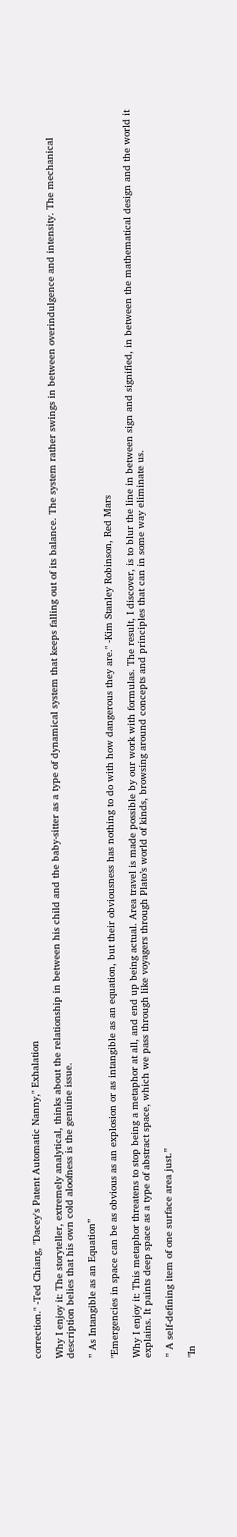correction." -Ted Chiang, "Dacey's Patent Automatic Nanny," Exhalation

Why I enjoy it: The storyteller, extremely analytical, thinks about the relationship in between his child and the baby-sitter as a type of dynamical system that keeps falling out of its balance. The system rather swings in between overindulgence and intensity. The mechanical description belies that his own cold aloofness is the genuine issue.

” As Intangible as an Equation”

"Emergencies in space can be as obvious as an explosion or as intangible as an equation, but their obviousness has nothing to do with how dangerous they are." -Kim Stanley Robinson, Red Mars

Why I enjoy it: This metaphor threatens to stop being a metaphor at all, and end up being actual. Area travel is made possible by our work with formulas. The result, I discover, is to blur the line in between sign and signified, in between the mathematical design and the world it explains. It paints deep space as a type of abstract space, which we pass through like voyagers through Plato’s world of kinds, browsing around concepts and principles that can in some way eliminate us.

” A self-defining item of one surface area just.”

"In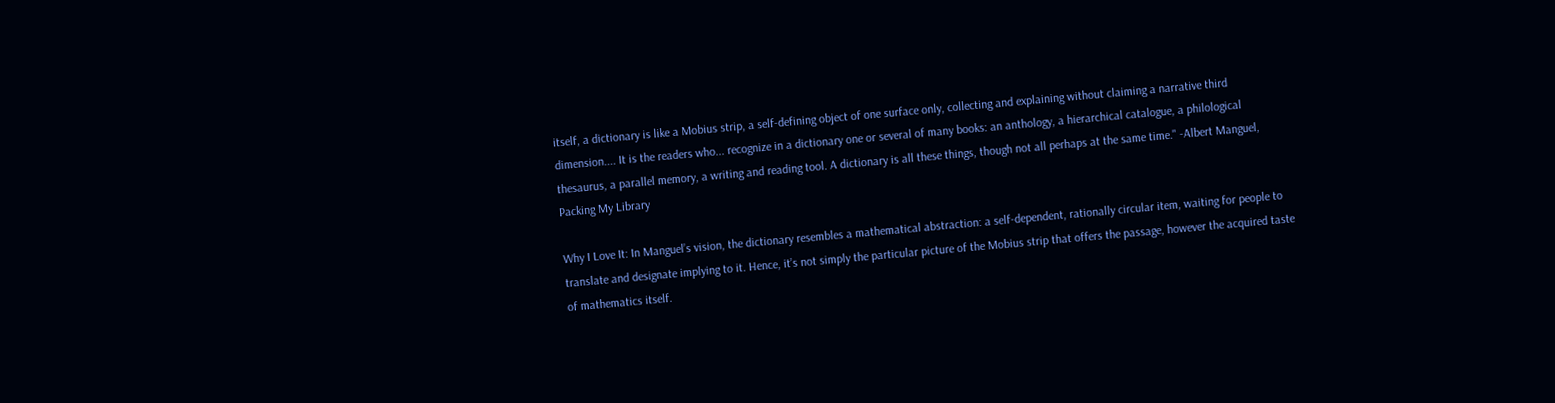itself, a dictionary is like a Mobius strip, a self-defining object of one surface only, collecting and explaining without claiming a narrative third dimension.... It is the readers who... recognize in a dictionary one or several of many books: an anthology, a hierarchical catalogue, a philological thesaurus, a parallel memory, a writing and reading tool. A dictionary is all these things, though not all perhaps at the same time." -Albert Manguel, Packing My Library

Why I Love It: In Manguel’s vision, the dictionary resembles a mathematical abstraction: a self-dependent, rationally circular item, waiting for people to translate and designate implying to it. Hence, it’s not simply the particular picture of the Mobius strip that offers the passage, however the acquired taste of mathematics itself.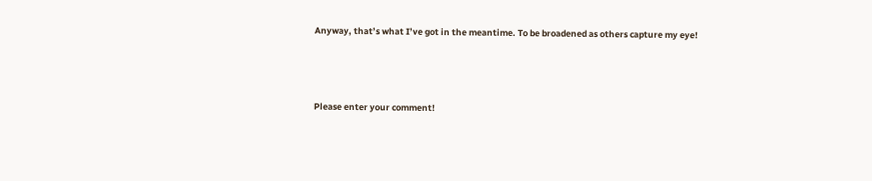Anyway, that’s what I’ve got in the meantime. To be broadened as others capture my eye!



Please enter your comment!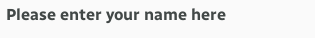Please enter your name here